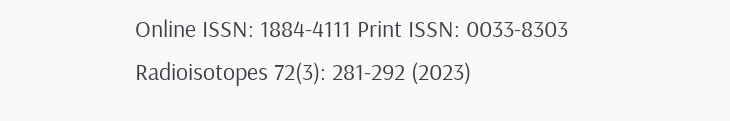Online ISSN: 1884-4111 Print ISSN: 0033-8303
Radioisotopes 72(3): 281-292 (2023)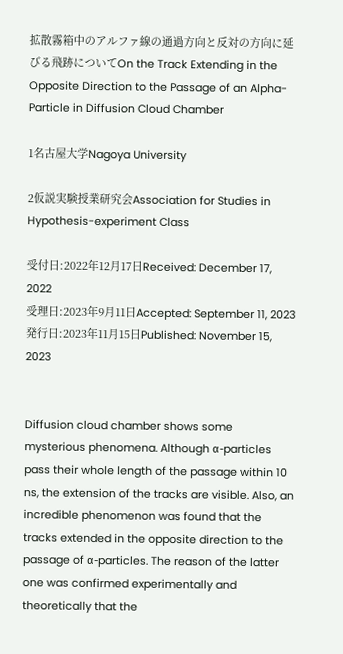拡散霧箱中のアルファ線の通過方向と反対の方向に延びる飛跡についてOn the Track Extending in the Opposite Direction to the Passage of an Alpha-Particle in Diffusion Cloud Chamber

1名古屋大学Nagoya University

2仮説実験授業研究会Association for Studies in Hypothesis-experiment Class

受付日:2022年12月17日Received: December 17, 2022
受理日:2023年9月11日Accepted: September 11, 2023
発行日:2023年11月15日Published: November 15, 2023


Diffusion cloud chamber shows some mysterious phenomena. Although α-particles pass their whole length of the passage within 10 ns, the extension of the tracks are visible. Also, an incredible phenomenon was found that the tracks extended in the opposite direction to the passage of α-particles. The reason of the latter one was confirmed experimentally and theoretically that the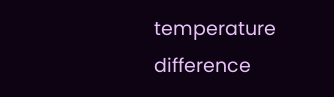temperature difference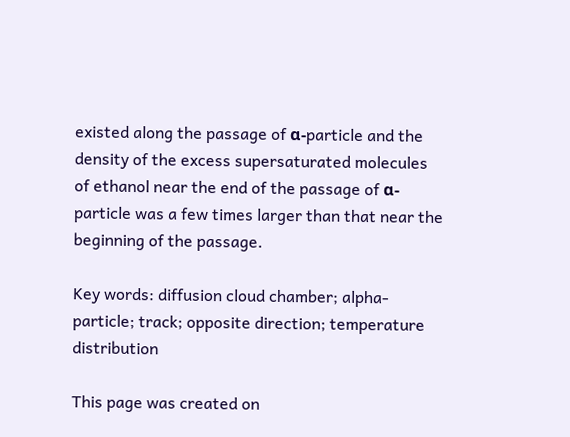existed along the passage of α-particle and the density of the excess supersaturated molecules of ethanol near the end of the passage of α-particle was a few times larger than that near the beginning of the passage.

Key words: diffusion cloud chamber; alpha-particle; track; opposite direction; temperature distribution

This page was created on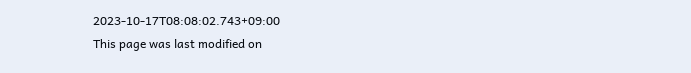2023-10-17T08:08:02.743+09:00
This page was last modified on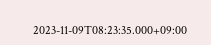2023-11-09T08:23:35.000+09:00